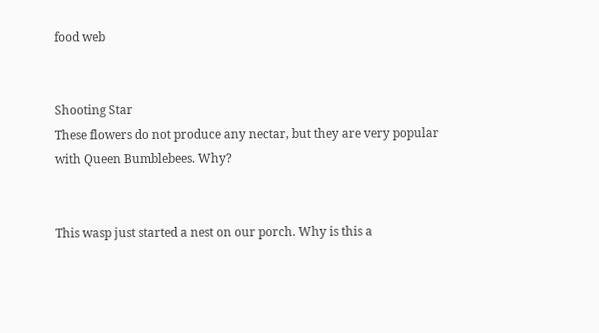food web


Shooting Star
These flowers do not produce any nectar, but they are very popular with Queen Bumblebees. Why?


This wasp just started a nest on our porch. Why is this a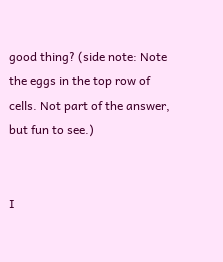good thing? (side note: Note the eggs in the top row of cells. Not part of the answer, but fun to see.)


I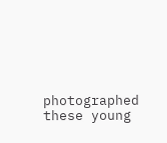photographed these young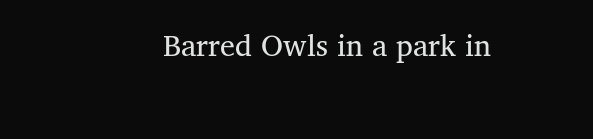Barred Owls in a park in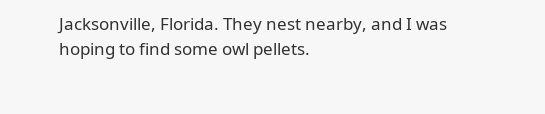Jacksonville, Florida. They nest nearby, and I was hoping to find some owl pellets.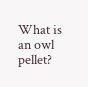What is an owl pellet?